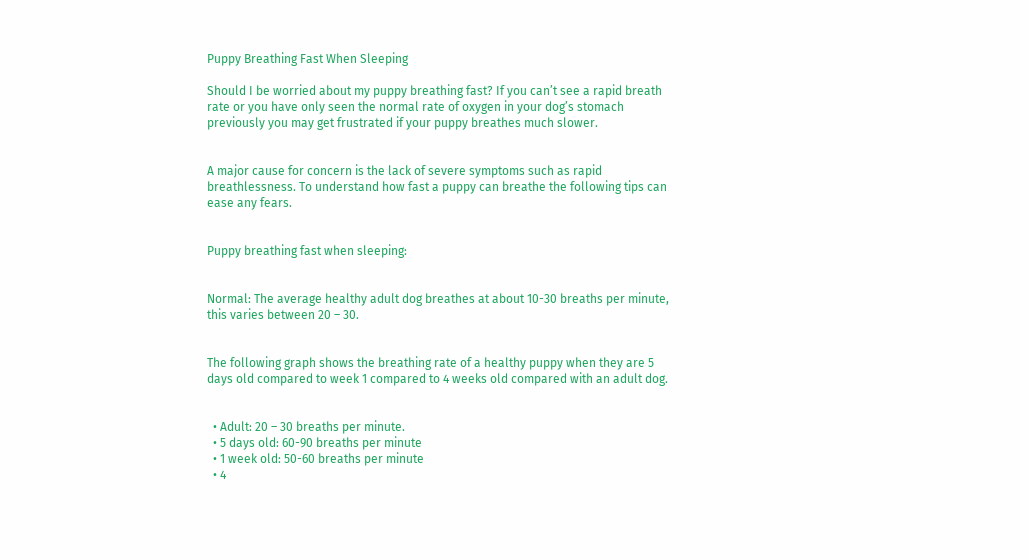Puppy Breathing Fast When Sleeping

Should I be worried about my puppy breathing fast? If you can’t see a rapid breath rate or you have only seen the normal rate of oxygen in your dog’s stomach previously you may get frustrated if your puppy breathes much slower.


A major cause for concern is the lack of severe symptoms such as rapid breathlessness. To understand how fast a puppy can breathe the following tips can ease any fears.


Puppy breathing fast when sleeping:


Normal: The average healthy adult dog breathes at about 10-30 breaths per minute, this varies between 20 – 30.


The following graph shows the breathing rate of a healthy puppy when they are 5 days old compared to week 1 compared to 4 weeks old compared with an adult dog.


  • Adult: 20 – 30 breaths per minute.
  • 5 days old: 60-90 breaths per minute
  • 1 week old: 50-60 breaths per minute
  • 4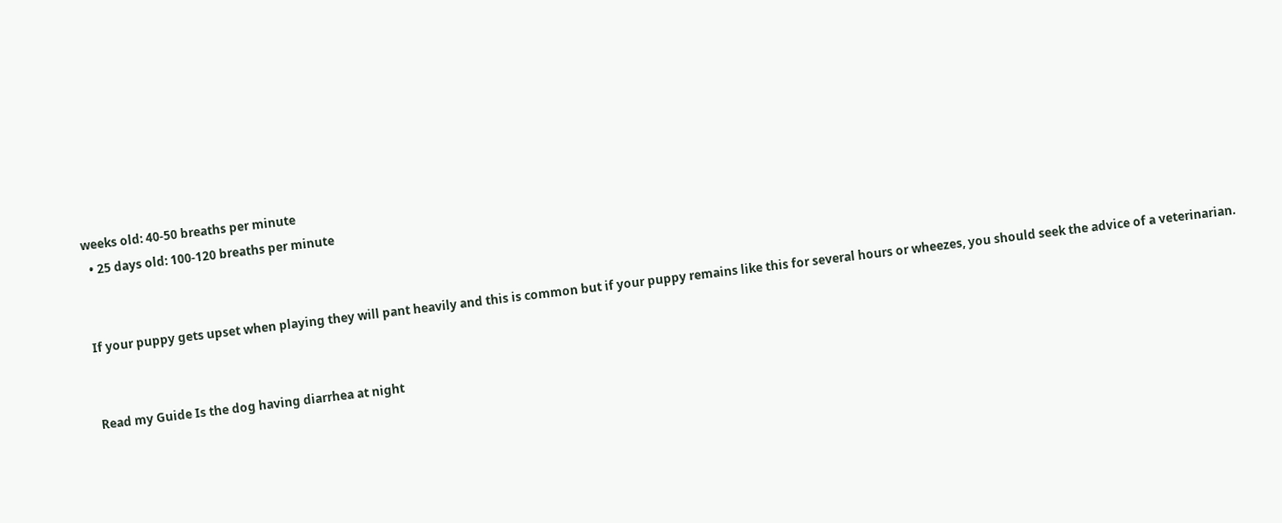weeks old: 40-50 breaths per minute
  • 25 days old: 100-120 breaths per minute


If your puppy gets upset when playing they will pant heavily and this is common but if your puppy remains like this for several hours or wheezes, you should seek the advice of a veterinarian.


Read my Guide Is the dog having diarrhea at night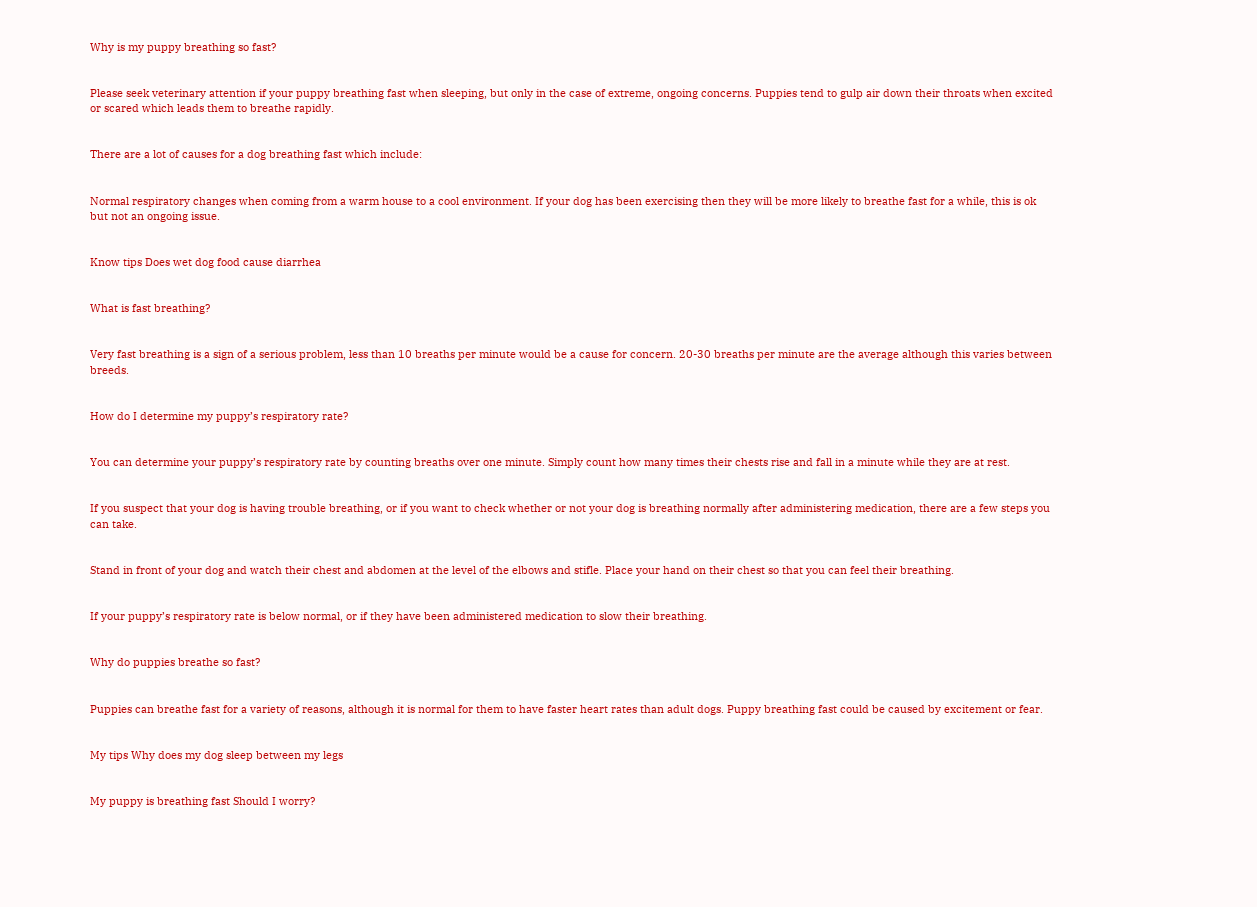Why is my puppy breathing so fast?


Please seek veterinary attention if your puppy breathing fast when sleeping, but only in the case of extreme, ongoing concerns. Puppies tend to gulp air down their throats when excited or scared which leads them to breathe rapidly.


There are a lot of causes for a dog breathing fast which include:


Normal respiratory changes when coming from a warm house to a cool environment. If your dog has been exercising then they will be more likely to breathe fast for a while, this is ok but not an ongoing issue.


Know tips Does wet dog food cause diarrhea


What is fast breathing?


Very fast breathing is a sign of a serious problem, less than 10 breaths per minute would be a cause for concern. 20-30 breaths per minute are the average although this varies between breeds.


How do I determine my puppy’s respiratory rate?


You can determine your puppy’s respiratory rate by counting breaths over one minute. Simply count how many times their chests rise and fall in a minute while they are at rest.


If you suspect that your dog is having trouble breathing, or if you want to check whether or not your dog is breathing normally after administering medication, there are a few steps you can take.


Stand in front of your dog and watch their chest and abdomen at the level of the elbows and stifle. Place your hand on their chest so that you can feel their breathing.


If your puppy’s respiratory rate is below normal, or if they have been administered medication to slow their breathing.


Why do puppies breathe so fast?


Puppies can breathe fast for a variety of reasons, although it is normal for them to have faster heart rates than adult dogs. Puppy breathing fast could be caused by excitement or fear.


My tips Why does my dog sleep between my legs


My puppy is breathing fast Should I worry?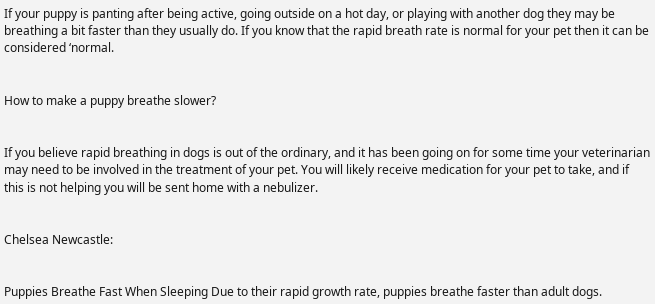If your puppy is panting after being active, going outside on a hot day, or playing with another dog they may be breathing a bit faster than they usually do. If you know that the rapid breath rate is normal for your pet then it can be considered ‘normal.


How to make a puppy breathe slower?


If you believe rapid breathing in dogs is out of the ordinary, and it has been going on for some time your veterinarian may need to be involved in the treatment of your pet. You will likely receive medication for your pet to take, and if this is not helping you will be sent home with a nebulizer.


Chelsea Newcastle:


Puppies Breathe Fast When Sleeping Due to their rapid growth rate, puppies breathe faster than adult dogs.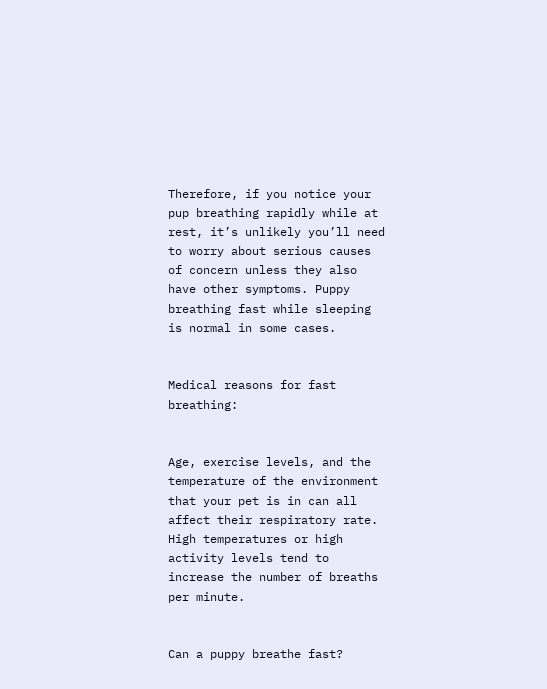Therefore, if you notice your pup breathing rapidly while at rest, it’s unlikely you’ll need to worry about serious causes of concern unless they also have other symptoms. Puppy breathing fast while sleeping is normal in some cases.


Medical reasons for fast breathing:


Age, exercise levels, and the temperature of the environment that your pet is in can all affect their respiratory rate. High temperatures or high activity levels tend to increase the number of breaths per minute.


Can a puppy breathe fast?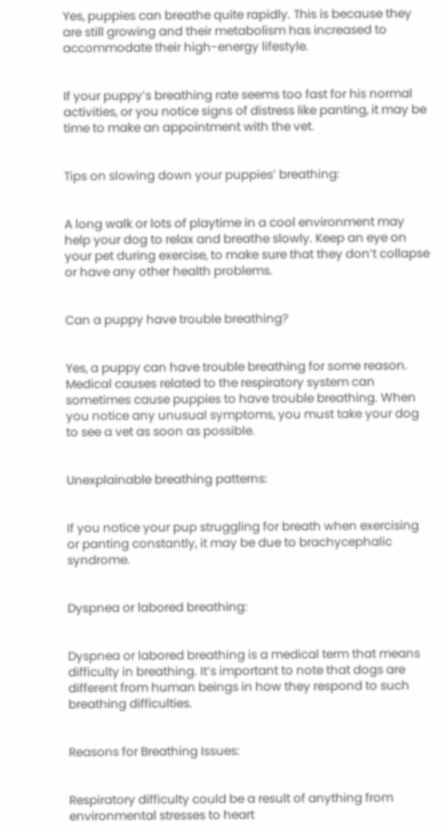Yes, puppies can breathe quite rapidly. This is because they are still growing and their metabolism has increased to accommodate their high-energy lifestyle.


If your puppy’s breathing rate seems too fast for his normal activities, or you notice signs of distress like panting, it may be time to make an appointment with the vet.


Tips on slowing down your puppies’ breathing:


A long walk or lots of playtime in a cool environment may help your dog to relax and breathe slowly. Keep an eye on your pet during exercise, to make sure that they don’t collapse or have any other health problems.


Can a puppy have trouble breathing?


Yes, a puppy can have trouble breathing for some reason. Medical causes related to the respiratory system can sometimes cause puppies to have trouble breathing. When you notice any unusual symptoms, you must take your dog to see a vet as soon as possible.


Unexplainable breathing patterns:


If you notice your pup struggling for breath when exercising or panting constantly, it may be due to brachycephalic syndrome.


Dyspnea or labored breathing:


Dyspnea or labored breathing is a medical term that means difficulty in breathing. It’s important to note that dogs are different from human beings in how they respond to such breathing difficulties.


Reasons for Breathing Issues:


Respiratory difficulty could be a result of anything from environmental stresses to heart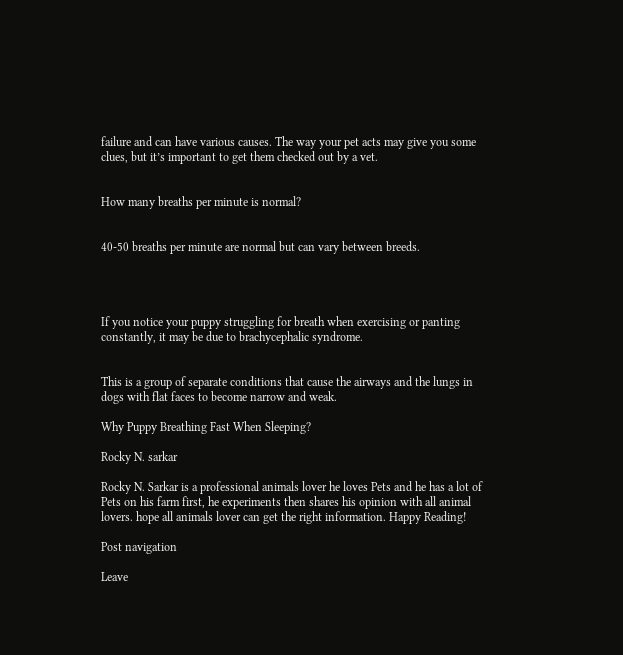failure and can have various causes. The way your pet acts may give you some clues, but it’s important to get them checked out by a vet.


How many breaths per minute is normal?


40-50 breaths per minute are normal but can vary between breeds.




If you notice your puppy struggling for breath when exercising or panting constantly, it may be due to brachycephalic syndrome.


This is a group of separate conditions that cause the airways and the lungs in dogs with flat faces to become narrow and weak.

Why Puppy Breathing Fast When Sleeping?

Rocky N. sarkar

Rocky N. Sarkar is a professional animals lover he loves Pets and he has a lot of Pets on his farm first, he experiments then shares his opinion with all animal lovers. hope all animals lover can get the right information. Happy Reading!

Post navigation

Leave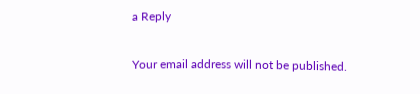a Reply

Your email address will not be published.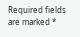Required fields are marked *